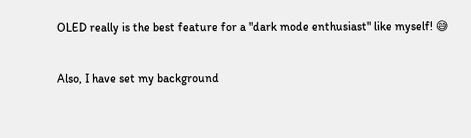OLED really is the best feature for a "dark mode enthusiast" like myself! 😅

Also, I have set my background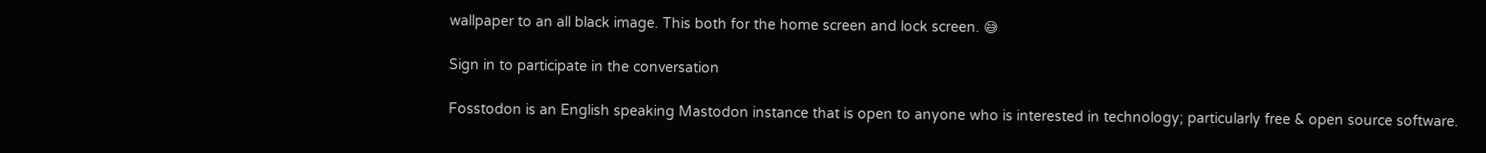wallpaper to an all black image. This both for the home screen and lock screen. 😅

Sign in to participate in the conversation

Fosstodon is an English speaking Mastodon instance that is open to anyone who is interested in technology; particularly free & open source software.